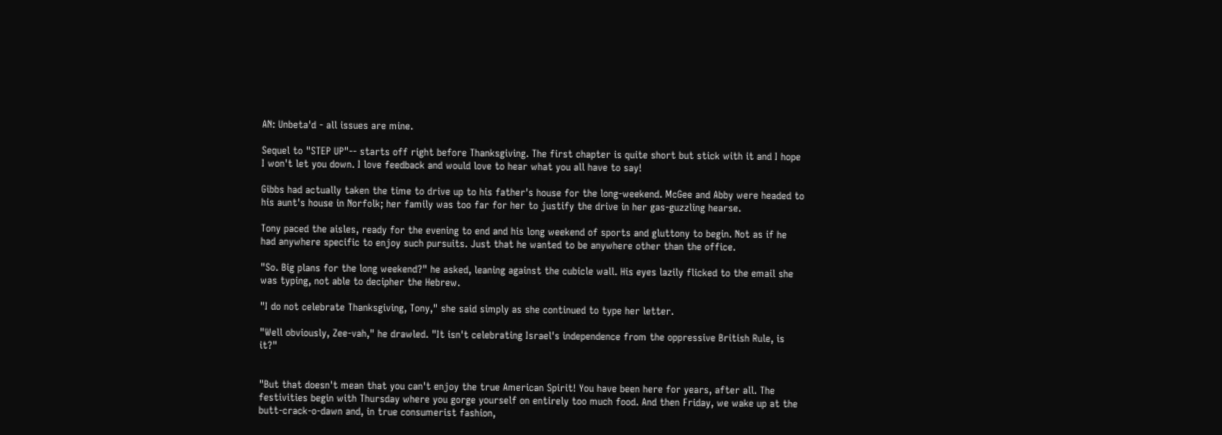AN: Unbeta'd - all issues are mine.

Sequel to "STEP UP"-- starts off right before Thanksgiving. The first chapter is quite short but stick with it and I hope I won't let you down. I love feedback and would love to hear what you all have to say!

Gibbs had actually taken the time to drive up to his father's house for the long-weekend. McGee and Abby were headed to his aunt's house in Norfolk; her family was too far for her to justify the drive in her gas-guzzling hearse.

Tony paced the aisles, ready for the evening to end and his long weekend of sports and gluttony to begin. Not as if he had anywhere specific to enjoy such pursuits. Just that he wanted to be anywhere other than the office.

"So. Big plans for the long weekend?" he asked, leaning against the cubicle wall. His eyes lazily flicked to the email she was typing, not able to decipher the Hebrew.

"I do not celebrate Thanksgiving, Tony," she said simply as she continued to type her letter.

"Well obviously, Zee-vah," he drawled. "It isn't celebrating Israel's independence from the oppressive British Rule, is it?"


"But that doesn't mean that you can't enjoy the true American Spirit! You have been here for years, after all. The festivities begin with Thursday where you gorge yourself on entirely too much food. And then Friday, we wake up at the butt-crack-o-dawn and, in true consumerist fashion,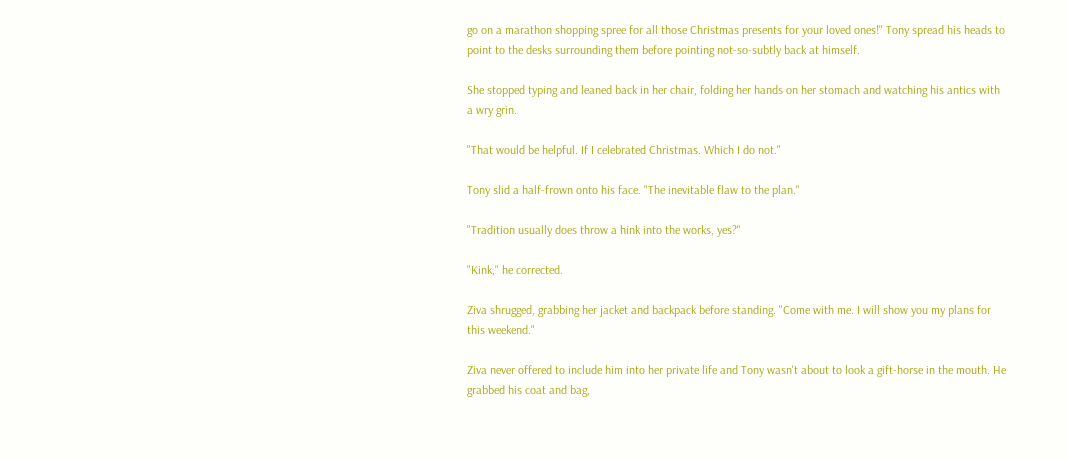go on a marathon shopping spree for all those Christmas presents for your loved ones!" Tony spread his heads to point to the desks surrounding them before pointing not-so-subtly back at himself.

She stopped typing and leaned back in her chair, folding her hands on her stomach and watching his antics with a wry grin.

"That would be helpful. If I celebrated Christmas. Which I do not."

Tony slid a half-frown onto his face. "The inevitable flaw to the plan."

"Tradition usually does throw a hink into the works, yes?"

"Kink," he corrected.

Ziva shrugged, grabbing her jacket and backpack before standing. "Come with me. I will show you my plans for this weekend."

Ziva never offered to include him into her private life and Tony wasn't about to look a gift-horse in the mouth. He grabbed his coat and bag,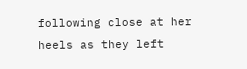following close at her heels as they left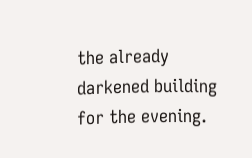the already darkened building for the evening.